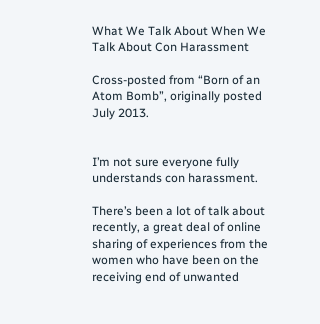What We Talk About When We Talk About Con Harassment

Cross-posted from “Born of an Atom Bomb”, originally posted July 2013.


I’m not sure everyone fully understands con harassment.

There’s been a lot of talk about recently, a great deal of online sharing of experiences from the women who have been on the receiving end of unwanted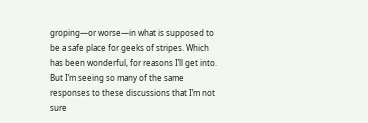groping—or worse—in what is supposed to be a safe place for geeks of stripes. Which has been wonderful, for reasons I’ll get into. But I’m seeing so many of the same responses to these discussions that I’m not sure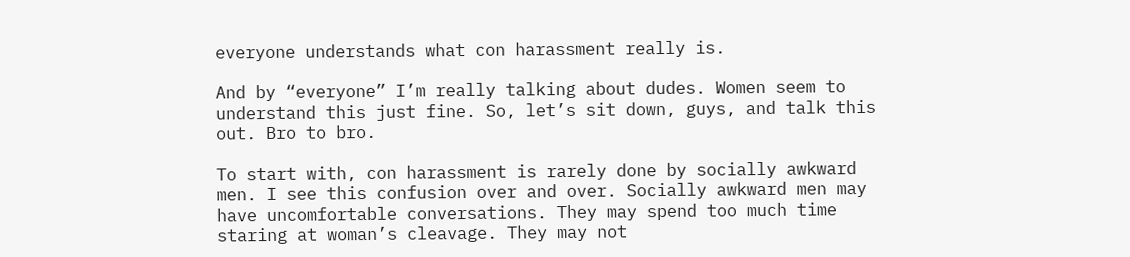everyone understands what con harassment really is.

And by “everyone” I’m really talking about dudes. Women seem to understand this just fine. So, let’s sit down, guys, and talk this out. Bro to bro.

To start with, con harassment is rarely done by socially awkward men. I see this confusion over and over. Socially awkward men may have uncomfortable conversations. They may spend too much time staring at woman’s cleavage. They may not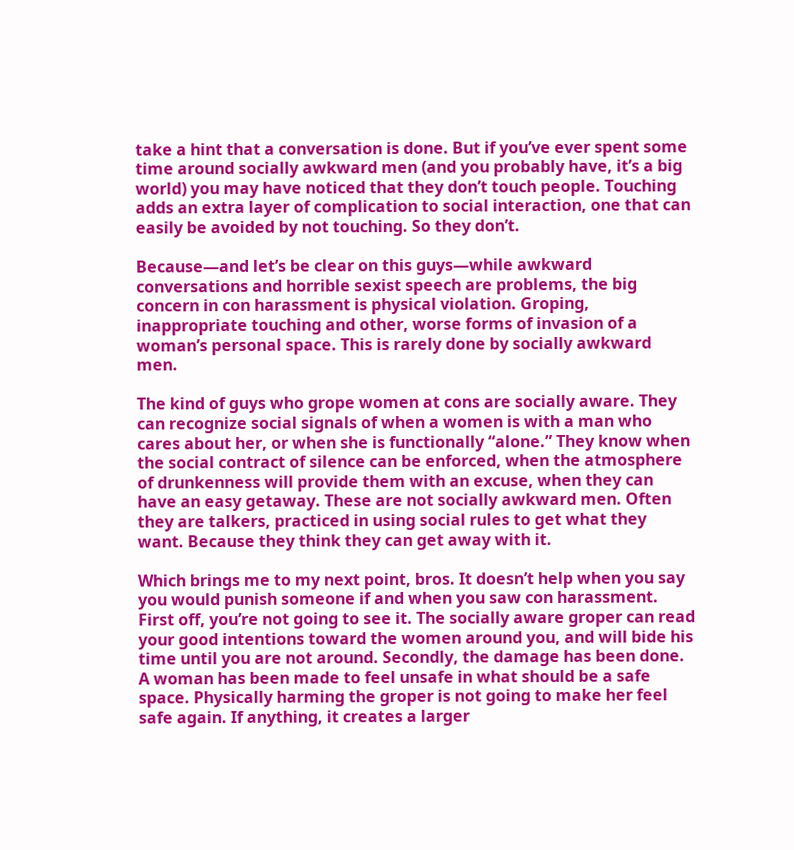take a hint that a conversation is done. But if you’ve ever spent some time around socially awkward men (and you probably have, it’s a big world) you may have noticed that they don’t touch people. Touching adds an extra layer of complication to social interaction, one that can easily be avoided by not touching. So they don’t.

Because—and let’s be clear on this guys—while awkward conversations and horrible sexist speech are problems, the big concern in con harassment is physical violation. Groping, inappropriate touching and other, worse forms of invasion of a woman’s personal space. This is rarely done by socially awkward men.

The kind of guys who grope women at cons are socially aware. They can recognize social signals of when a women is with a man who cares about her, or when she is functionally “alone.” They know when the social contract of silence can be enforced, when the atmosphere of drunkenness will provide them with an excuse, when they can have an easy getaway. These are not socially awkward men. Often they are talkers, practiced in using social rules to get what they want. Because they think they can get away with it.

Which brings me to my next point, bros. It doesn’t help when you say you would punish someone if and when you saw con harassment. First off, you’re not going to see it. The socially aware groper can read your good intentions toward the women around you, and will bide his time until you are not around. Secondly, the damage has been done. A woman has been made to feel unsafe in what should be a safe space. Physically harming the groper is not going to make her feel safe again. If anything, it creates a larger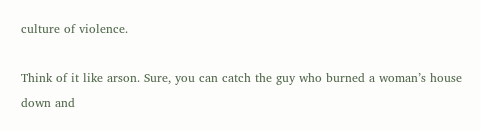culture of violence.

Think of it like arson. Sure, you can catch the guy who burned a woman’s house down and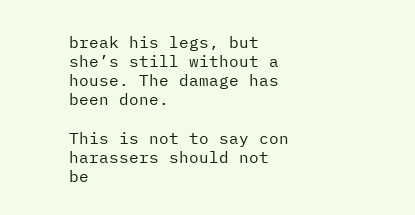break his legs, but she’s still without a house. The damage has been done.

This is not to say con harassers should not be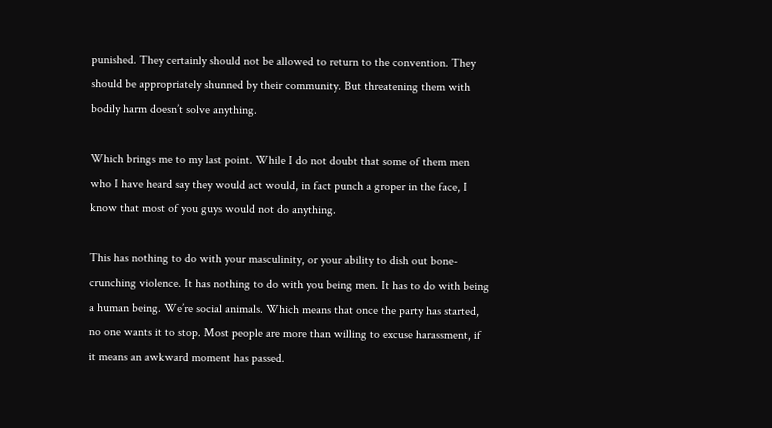punished. They certainly should not be allowed to return to the convention. They should be appropriately shunned by their community. But threatening them with bodily harm doesn’t solve anything.

Which brings me to my last point. While I do not doubt that some of them men who I have heard say they would act would, in fact punch a groper in the face, I know that most of you guys would not do anything.

This has nothing to do with your masculinity, or your ability to dish out bone-crunching violence. It has nothing to do with you being men. It has to do with being a human being. We’re social animals. Which means that once the party has started, no one wants it to stop. Most people are more than willing to excuse harassment, if it means an awkward moment has passed.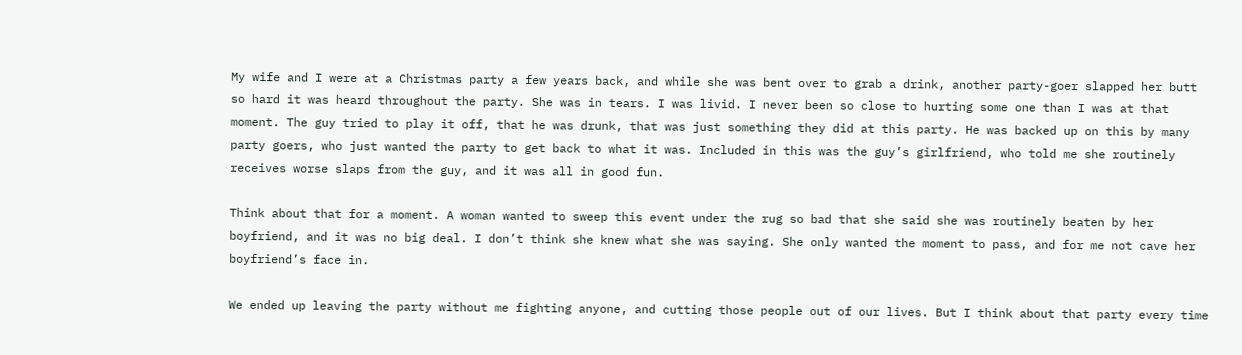My wife and I were at a Christmas party a few years back, and while she was bent over to grab a drink, another party-goer slapped her butt so hard it was heard throughout the party. She was in tears. I was livid. I never been so close to hurting some one than I was at that moment. The guy tried to play it off, that he was drunk, that was just something they did at this party. He was backed up on this by many party goers, who just wanted the party to get back to what it was. Included in this was the guy’s girlfriend, who told me she routinely receives worse slaps from the guy, and it was all in good fun.

Think about that for a moment. A woman wanted to sweep this event under the rug so bad that she said she was routinely beaten by her boyfriend, and it was no big deal. I don’t think she knew what she was saying. She only wanted the moment to pass, and for me not cave her boyfriend’s face in.

We ended up leaving the party without me fighting anyone, and cutting those people out of our lives. But I think about that party every time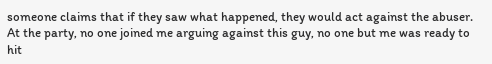someone claims that if they saw what happened, they would act against the abuser. At the party, no one joined me arguing against this guy, no one but me was ready to hit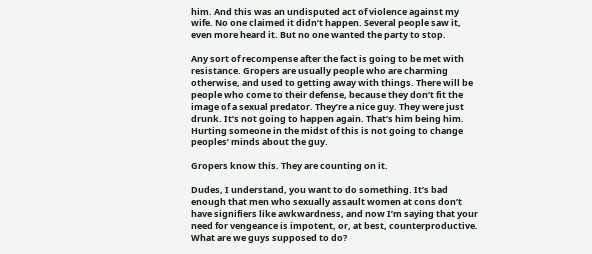him. And this was an undisputed act of violence against my wife. No one claimed it didn’t happen. Several people saw it, even more heard it. But no one wanted the party to stop.

Any sort of recompense after the fact is going to be met with resistance. Gropers are usually people who are charming otherwise, and used to getting away with things. There will be people who come to their defense, because they don’t fit the image of a sexual predator. They’re a nice guy. They were just drunk. It’s not going to happen again. That’s him being him. Hurting someone in the midst of this is not going to change peoples’ minds about the guy.

Gropers know this. They are counting on it.

Dudes, I understand, you want to do something. It’s bad enough that men who sexually assault women at cons don’t have signifiers like awkwardness, and now I’m saying that your need for vengeance is impotent, or, at best, counterproductive. What are we guys supposed to do?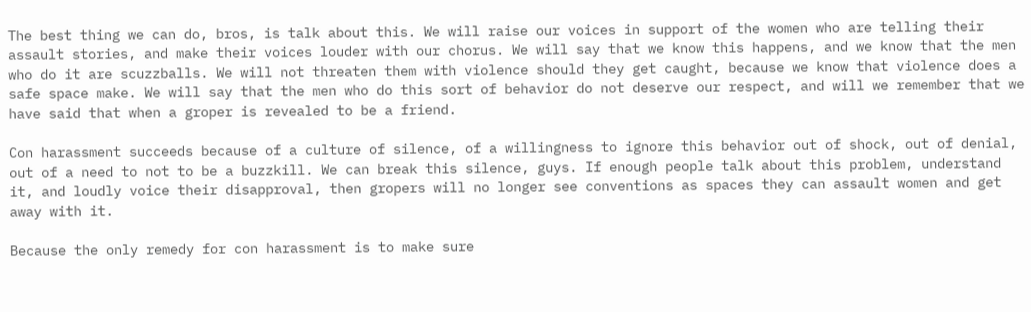The best thing we can do, bros, is talk about this. We will raise our voices in support of the women who are telling their assault stories, and make their voices louder with our chorus. We will say that we know this happens, and we know that the men who do it are scuzzballs. We will not threaten them with violence should they get caught, because we know that violence does a safe space make. We will say that the men who do this sort of behavior do not deserve our respect, and will we remember that we have said that when a groper is revealed to be a friend.

Con harassment succeeds because of a culture of silence, of a willingness to ignore this behavior out of shock, out of denial, out of a need to not to be a buzzkill. We can break this silence, guys. If enough people talk about this problem, understand it, and loudly voice their disapproval, then gropers will no longer see conventions as spaces they can assault women and get away with it.

Because the only remedy for con harassment is to make sure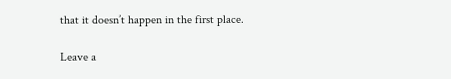that it doesn’t happen in the first place.

Leave a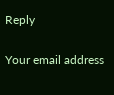Reply

Your email address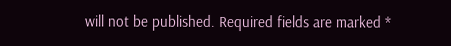will not be published. Required fields are marked *